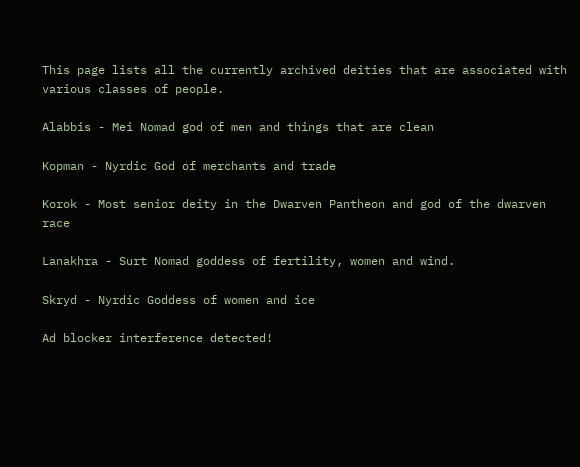This page lists all the currently archived deities that are associated with various classes of people.

Alabbis - Mei Nomad god of men and things that are clean

Kopman - Nyrdic God of merchants and trade

Korok - Most senior deity in the Dwarven Pantheon and god of the dwarven race

Lanakhra - Surt Nomad goddess of fertility, women and wind.

Skryd - Nyrdic Goddess of women and ice

Ad blocker interference detected!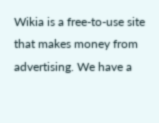Wikia is a free-to-use site that makes money from advertising. We have a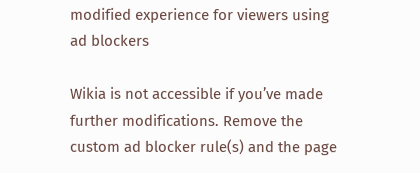modified experience for viewers using ad blockers

Wikia is not accessible if you’ve made further modifications. Remove the custom ad blocker rule(s) and the page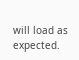will load as expected.